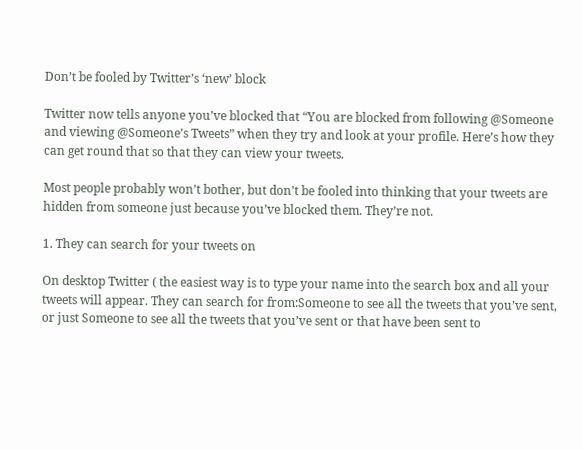Don’t be fooled by Twitter’s ‘new’ block

Twitter now tells anyone you’ve blocked that “You are blocked from following @Someone and viewing @Someone’s Tweets” when they try and look at your profile. Here’s how they can get round that so that they can view your tweets.

Most people probably won’t bother, but don’t be fooled into thinking that your tweets are hidden from someone just because you’ve blocked them. They’re not.

1. They can search for your tweets on

On desktop Twitter ( the easiest way is to type your name into the search box and all your tweets will appear. They can search for from:Someone to see all the tweets that you’ve sent, or just Someone to see all the tweets that you’ve sent or that have been sent to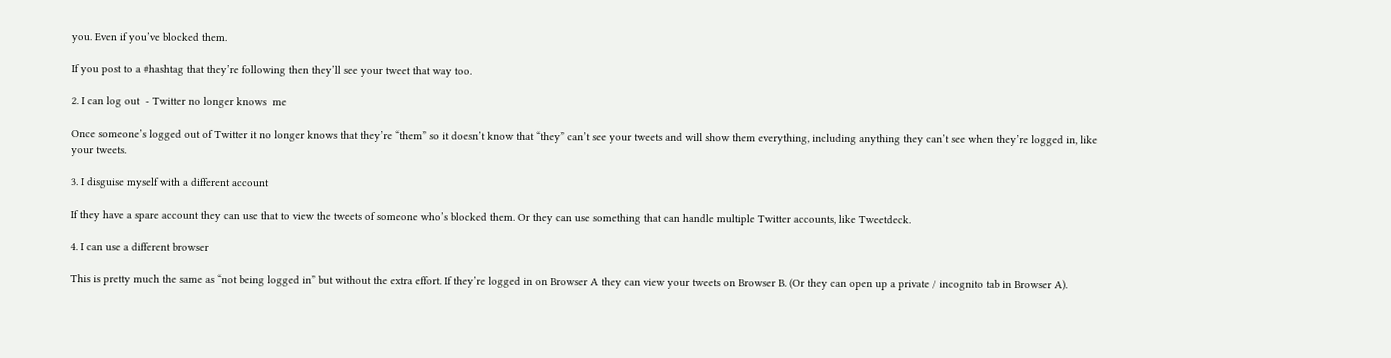you. Even if you’ve blocked them.

If you post to a #hashtag that they’re following then they’ll see your tweet that way too.

2. I can log out  - Twitter no longer knows  me

Once someone’s logged out of Twitter it no longer knows that they’re “them” so it doesn’t know that “they” can’t see your tweets and will show them everything, including anything they can’t see when they’re logged in, like your tweets.

3. I disguise myself with a different account

If they have a spare account they can use that to view the tweets of someone who’s blocked them. Or they can use something that can handle multiple Twitter accounts, like Tweetdeck.

4. I can use a different browser

This is pretty much the same as “not being logged in” but without the extra effort. If they’re logged in on Browser A they can view your tweets on Browser B. (Or they can open up a private / incognito tab in Browser A).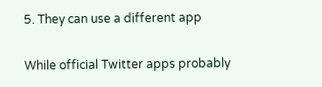5. They can use a different app

While official Twitter apps probably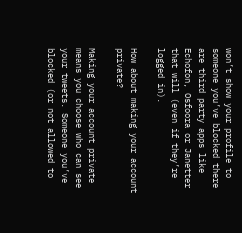won’t show your profile to someone you’ve blocked there are third party apps like Echofon, Osfoora or Janetter that will (even if they’re logged in).

How about making your account private?

Making your account private means you choose who can see your tweets. Someone you’ve blocked (or not allowed to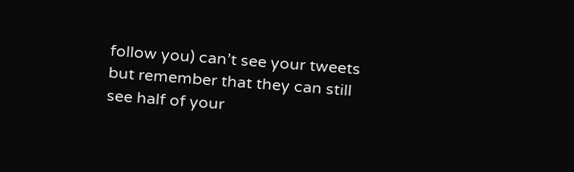follow you) can’t see your tweets but remember that they can still see half of your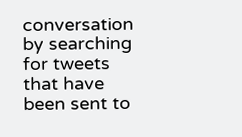conversation by searching for tweets that have been sent to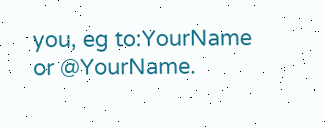you, eg to:YourName or @YourName.